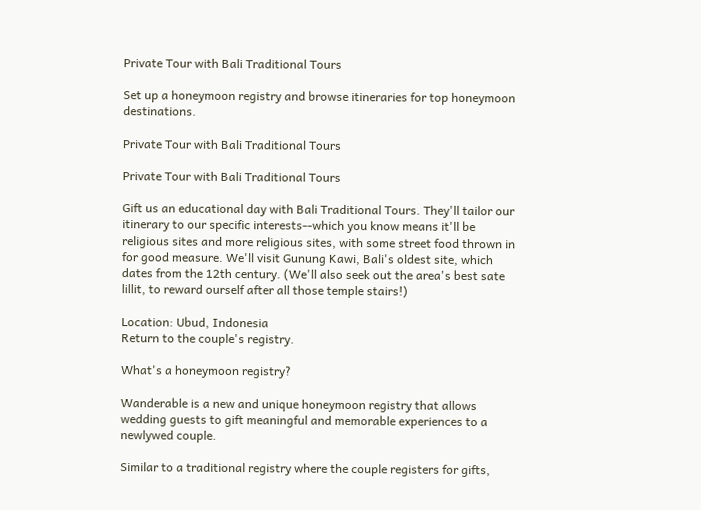Private Tour with Bali Traditional Tours

Set up a honeymoon registry and browse itineraries for top honeymoon destinations.

Private Tour with Bali Traditional Tours

Private Tour with Bali Traditional Tours

Gift us an educational day with Bali Traditional Tours. They'll tailor our itinerary to our specific interests--which you know means it'll be religious sites and more religious sites, with some street food thrown in for good measure. We'll visit Gunung Kawi, Bali's oldest site, which dates from the 12th century. (We'll also seek out the area's best sate lillit, to reward ourself after all those temple stairs!)

Location: Ubud, Indonesia
Return to the couple's registry.

What's a honeymoon registry?

Wanderable is a new and unique honeymoon registry that allows wedding guests to gift meaningful and memorable experiences to a newlywed couple.

Similar to a traditional registry where the couple registers for gifts,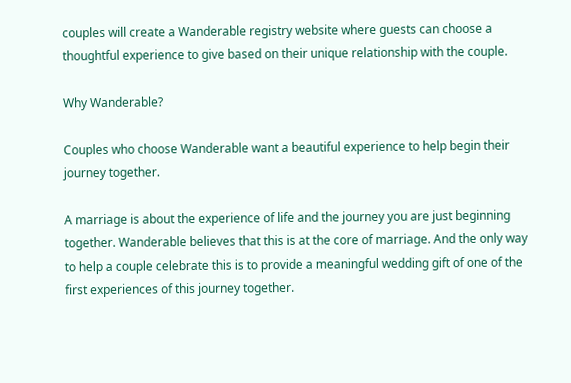couples will create a Wanderable registry website where guests can choose a thoughtful experience to give based on their unique relationship with the couple.

Why Wanderable?

Couples who choose Wanderable want a beautiful experience to help begin their journey together.

A marriage is about the experience of life and the journey you are just beginning together. Wanderable believes that this is at the core of marriage. And the only way to help a couple celebrate this is to provide a meaningful wedding gift of one of the first experiences of this journey together.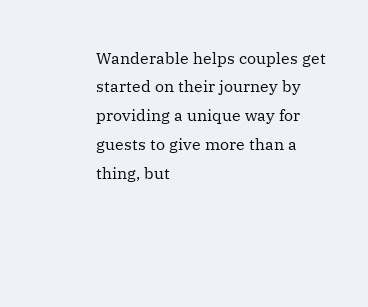Wanderable helps couples get started on their journey by providing a unique way for guests to give more than a thing, but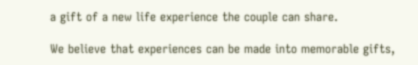a gift of a new life experience the couple can share.

We believe that experiences can be made into memorable gifts,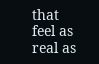that feel as real as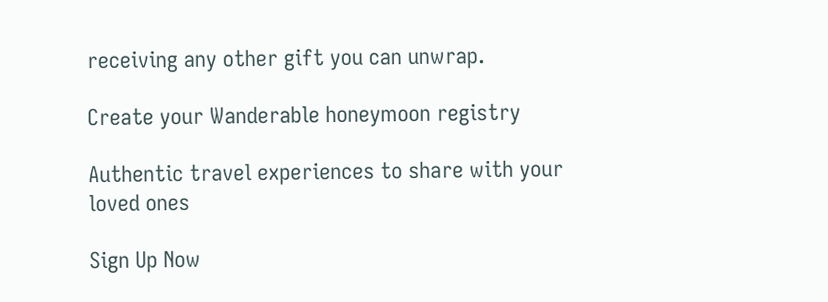receiving any other gift you can unwrap.

Create your Wanderable honeymoon registry

Authentic travel experiences to share with your loved ones

Sign Up Now